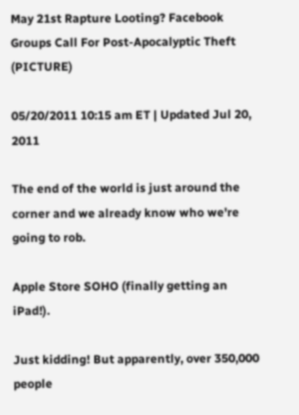May 21st Rapture Looting? Facebook Groups Call For Post-Apocalyptic Theft (PICTURE)

05/20/2011 10:15 am ET | Updated Jul 20, 2011

The end of the world is just around the corner and we already know who we're going to rob.

Apple Store SOHO (finally getting an iPad!).

Just kidding! But apparently, over 350,000 people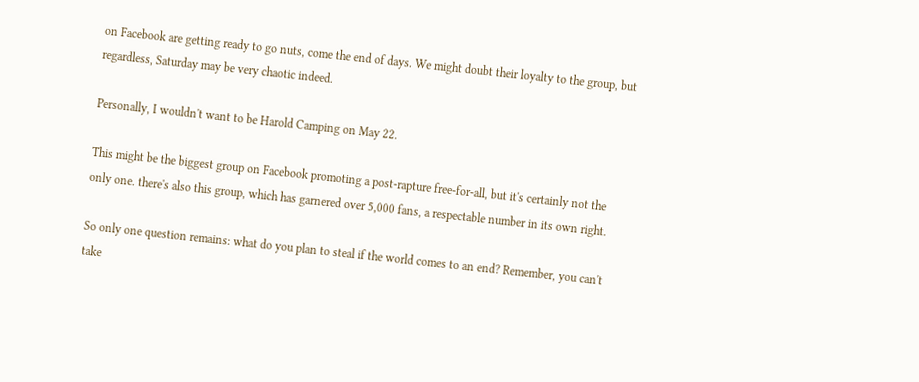on Facebook are getting ready to go nuts, come the end of days. We might doubt their loyalty to the group, but regardless, Saturday may be very chaotic indeed.

Personally, I wouldn't want to be Harold Camping on May 22.

This might be the biggest group on Facebook promoting a post-rapture free-for-all, but it's certainly not the only one. there's also this group, which has garnered over 5,000 fans, a respectable number in its own right.

So only one question remains: what do you plan to steal if the world comes to an end? Remember, you can't take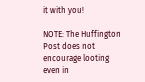it with you!

NOTE: The Huffington Post does not encourage looting even in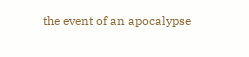the event of an apocalypse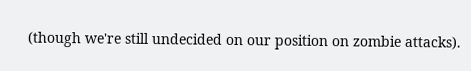(though we're still undecided on our position on zombie attacks).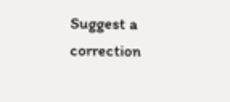Suggest a correction